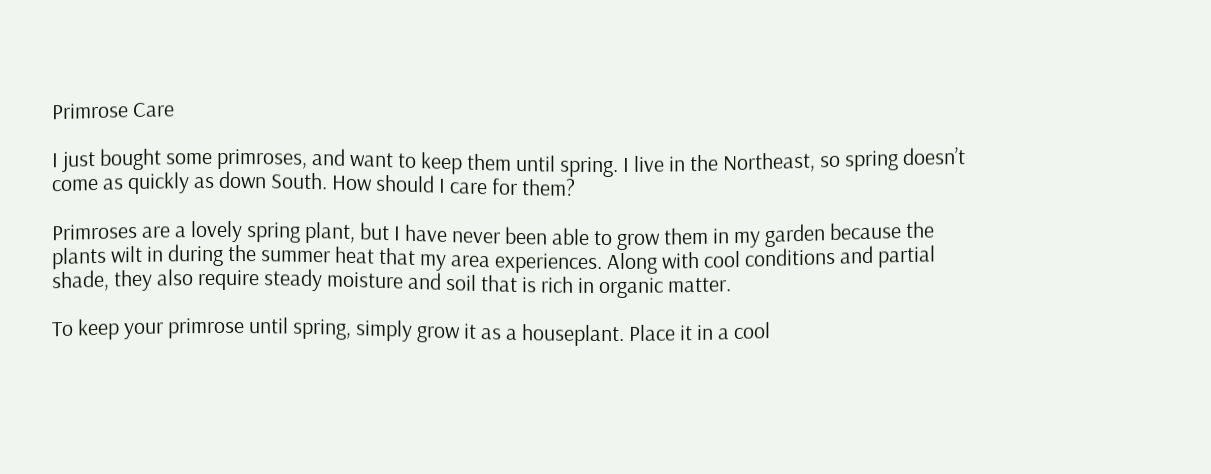Primrose Care

I just bought some primroses, and want to keep them until spring. I live in the Northeast, so spring doesn’t come as quickly as down South. How should I care for them?

Primroses are a lovely spring plant, but I have never been able to grow them in my garden because the plants wilt in during the summer heat that my area experiences. Along with cool conditions and partial shade, they also require steady moisture and soil that is rich in organic matter.

To keep your primrose until spring, simply grow it as a houseplant. Place it in a cool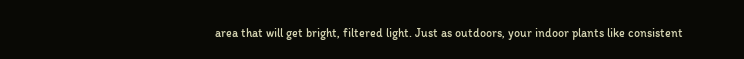area that will get bright, filtered light. Just as outdoors, your indoor plants like consistent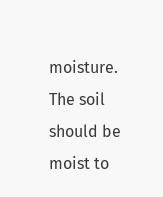moisture. The soil should be moist to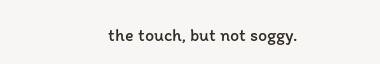the touch, but not soggy.